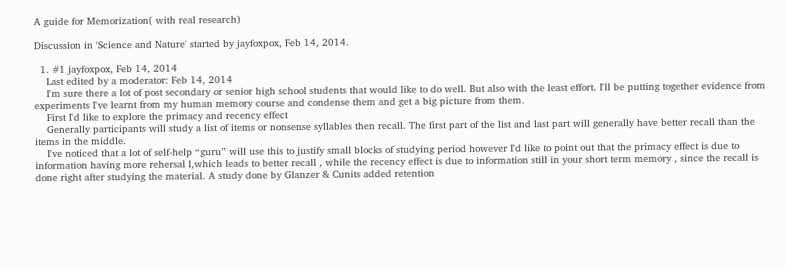A guide for Memorization( with real research)

Discussion in 'Science and Nature' started by jayfoxpox, Feb 14, 2014.

  1. #1 jayfoxpox, Feb 14, 2014
    Last edited by a moderator: Feb 14, 2014
    I'm sure there a lot of post secondary or senior high school students that would like to do well. But also with the least effort. I'll be putting together evidence from experiments I've learnt from my human memory course and condense them and get a big picture from them.
    First I'd like to explore the primacy and recency effect
    Generally participants will study a list of items or nonsense syllables then recall. The first part of the list and last part will generally have better recall than the items in the middle.
    I've noticed that a lot of self-help “guru” will use this to justify small blocks of studying period however I'd like to point out that the primacy effect is due to information having more rehersal l,which leads to better recall , while the recency effect is due to information still in your short term memory , since the recall is done right after studying the material. A study done by Glanzer & Cunits added retention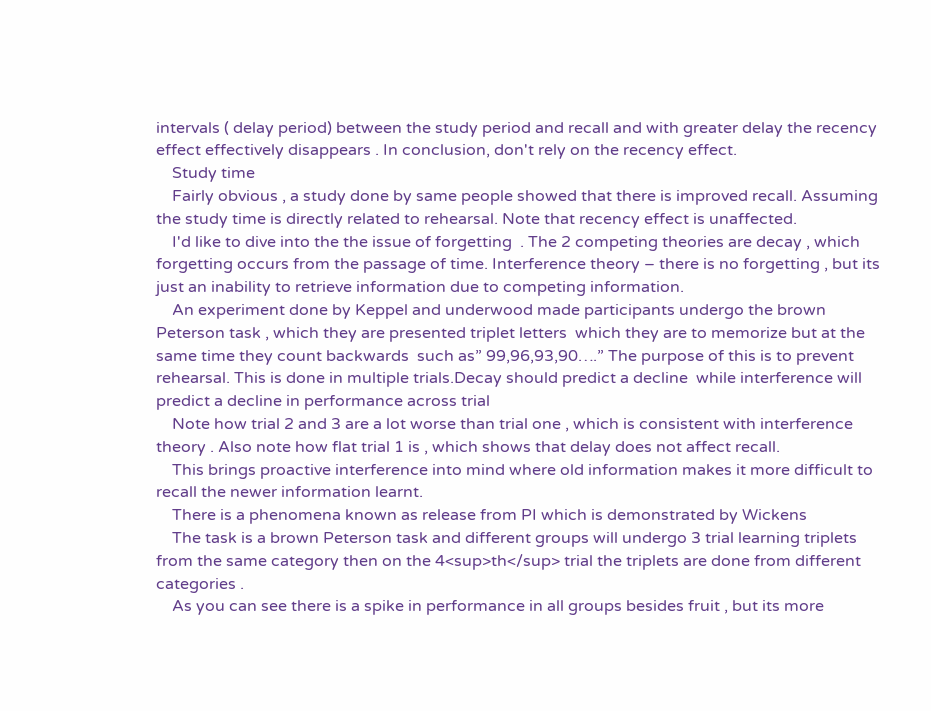intervals ( delay period) between the study period and recall and with greater delay the recency effect effectively disappears . In conclusion, don't rely on the recency effect.
    Study time
    Fairly obvious , a study done by same people showed that there is improved recall. Assuming the study time is directly related to rehearsal. Note that recency effect is unaffected.
    I'd like to dive into the the issue of forgetting  . The 2 competing theories are decay , which forgetting occurs from the passage of time. Interference theory – there is no forgetting , but its just an inability to retrieve information due to competing information.
    An experiment done by Keppel and underwood made participants undergo the brown Peterson task , which they are presented triplet letters  which they are to memorize but at the same time they count backwards  such as” 99,96,93,90….” The purpose of this is to prevent rehearsal. This is done in multiple trials.Decay should predict a decline  while interference will predict a decline in performance across trial
    Note how trial 2 and 3 are a lot worse than trial one , which is consistent with interference theory . Also note how flat trial 1 is , which shows that delay does not affect recall.
    This brings proactive interference into mind where old information makes it more difficult to recall the newer information learnt.
    There is a phenomena known as release from PI which is demonstrated by Wickens
    The task is a brown Peterson task and different groups will undergo 3 trial learning triplets  from the same category then on the 4<sup>th</sup> trial the triplets are done from different categories .
    As you can see there is a spike in performance in all groups besides fruit , but its more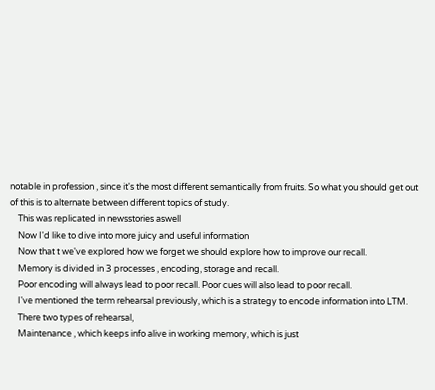notable in profession , since it's the most different semantically from fruits. So what you should get out of this is to alternate between different topics of study.
    This was replicated in newsstories aswell
    Now I'd like to dive into more juicy and useful information
    Now that t we've explored how we forget we should explore how to improve our recall.
    Memory is divided in 3 processes , encoding, storage and recall.
    Poor encoding will always lead to poor recall. Poor cues will also lead to poor recall.
    I've mentioned the term rehearsal previously, which is a strategy to encode information into LTM.
    There two types of rehearsal,
    Maintenance , which keeps info alive in working memory, which is just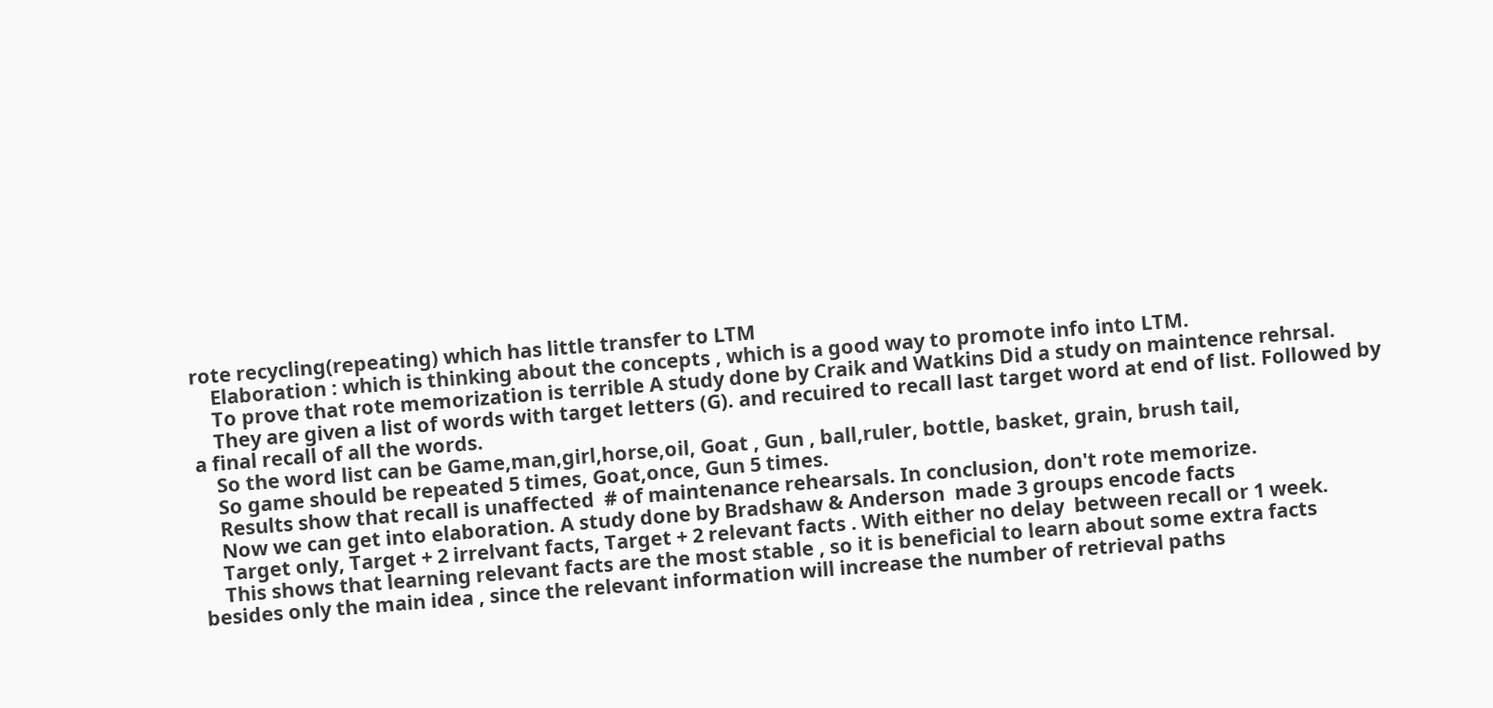rote recycling(repeating) which has little transfer to LTM
    Elaboration : which is thinking about the concepts , which is a good way to promote info into LTM.
    To prove that rote memorization is terrible A study done by Craik and Watkins Did a study on maintence rehrsal.
    They are given a list of words with target letters (G). and recuired to recall last target word at end of list. Followed by a final recall of all the words.
    So the word list can be Game,man,girl,horse,oil, Goat , Gun , ball,ruler, bottle, basket, grain, brush tail,
    So game should be repeated 5 times, Goat,once, Gun 5 times.
    Results show that recall is unaffected  # of maintenance rehearsals. In conclusion, don't rote memorize.
    Now we can get into elaboration. A study done by Bradshaw & Anderson  made 3 groups encode facts
    Target only, Target + 2 irrelvant facts, Target + 2 relevant facts . With either no delay  between recall or 1 week.
    This shows that learning relevant facts are the most stable , so it is beneficial to learn about some extra facts besides only the main idea , since the relevant information will increase the number of retrieval paths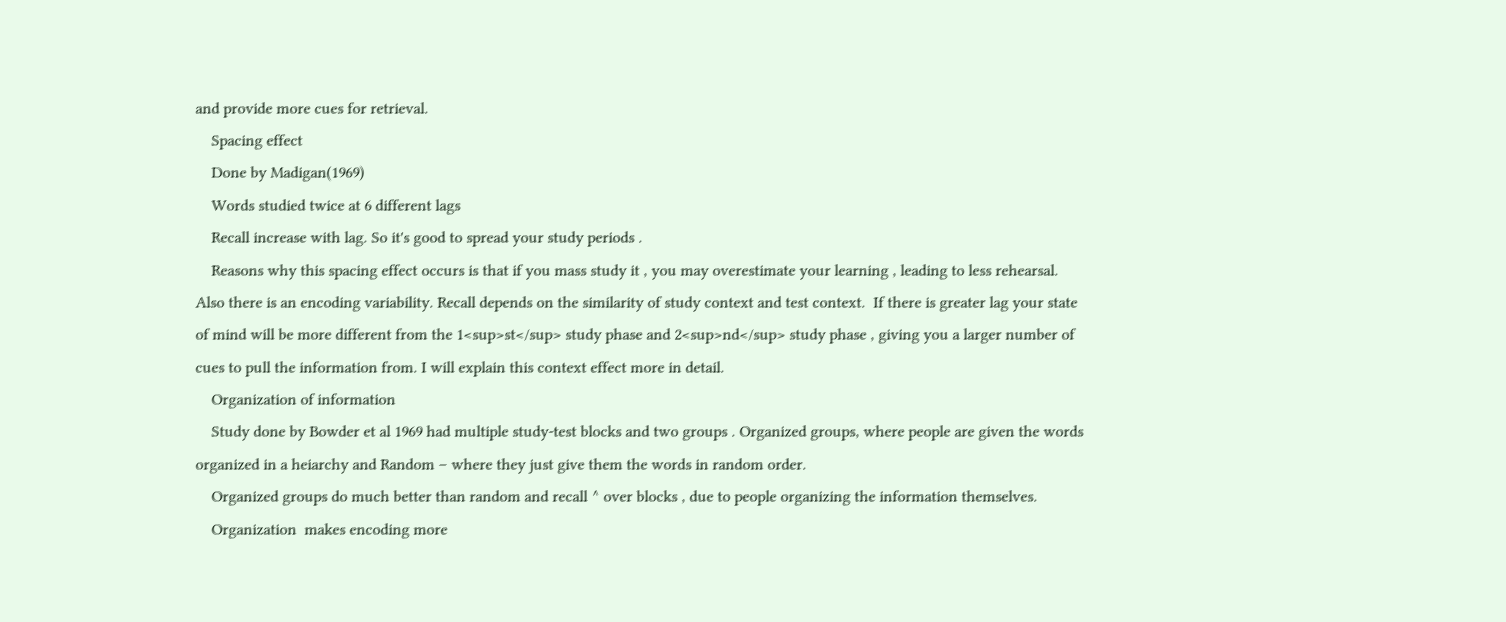and provide more cues for retrieval.
    Spacing effect
    Done by Madigan(1969)
    Words studied twice at 6 different lags
    Recall increase with lag. So it's good to spread your study periods .
    Reasons why this spacing effect occurs is that if you mass study it , you may overestimate your learning , leading to less rehearsal. Also there is an encoding variability. Recall depends on the similarity of study context and test context.  If there is greater lag your state of mind will be more different from the 1<sup>st</sup> study phase and 2<sup>nd</sup> study phase , giving you a larger number of cues to pull the information from. I will explain this context effect more in detail.
    Organization of information
    Study done by Bowder et al 1969 had multiple study-test blocks and two groups . Organized groups, where people are given the words organized in a heiarchy and Random – where they just give them the words in random order.
    Organized groups do much better than random and recall ^ over blocks , due to people organizing the information themselves.
    Organization  makes encoding more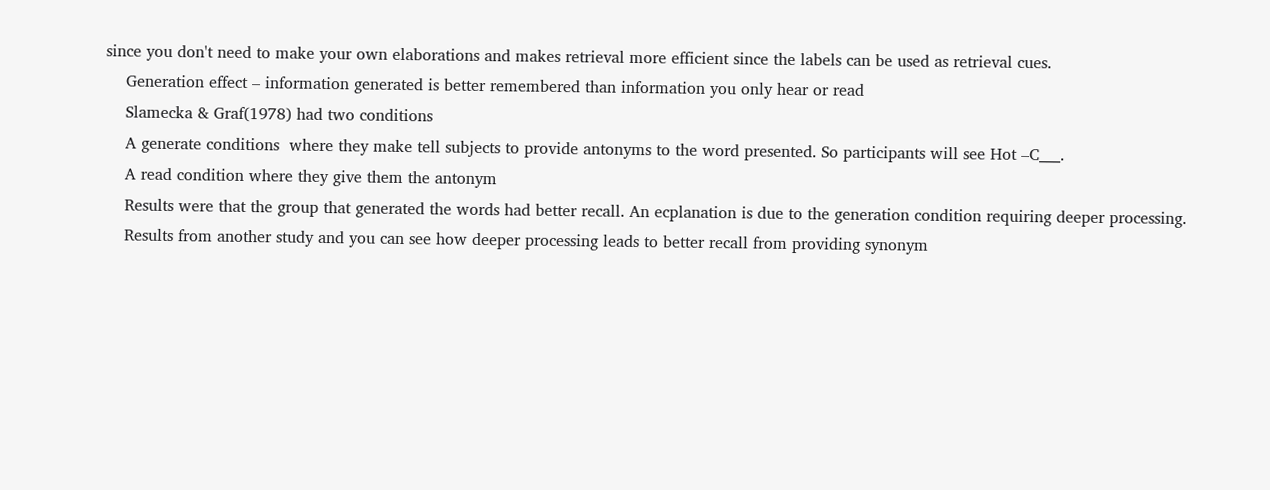since you don't need to make your own elaborations and makes retrieval more efficient since the labels can be used as retrieval cues.
    Generation effect – information generated is better remembered than information you only hear or read
    Slamecka & Graf(1978) had two conditions
    A generate conditions  where they make tell subjects to provide antonyms to the word presented. So participants will see Hot –C___.
    A read condition where they give them the antonym
    Results were that the group that generated the words had better recall. An ecplanation is due to the generation condition requiring deeper processing.
    Results from another study and you can see how deeper processing leads to better recall from providing synonym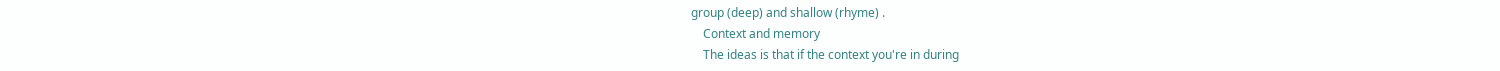group (deep) and shallow (rhyme) .
    Context and memory
    The ideas is that if the context you're in during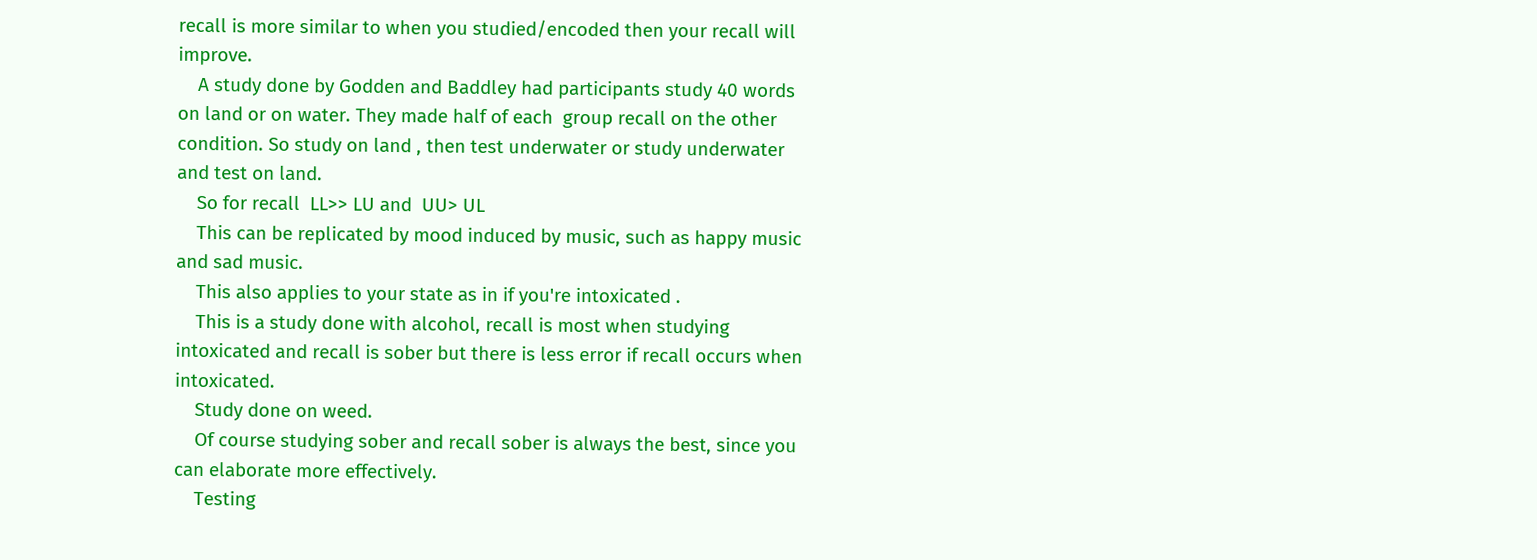recall is more similar to when you studied/encoded then your recall will improve.
    A study done by Godden and Baddley had participants study 40 words on land or on water. They made half of each  group recall on the other condition. So study on land , then test underwater or study underwater and test on land.
    So for recall  LL>> LU and  UU> UL
    This can be replicated by mood induced by music, such as happy music and sad music.
    This also applies to your state as in if you're intoxicated .
    This is a study done with alcohol, recall is most when studying intoxicated and recall is sober but there is less error if recall occurs when intoxicated.
    Study done on weed.
    Of course studying sober and recall sober is always the best, since you can elaborate more effectively.
    Testing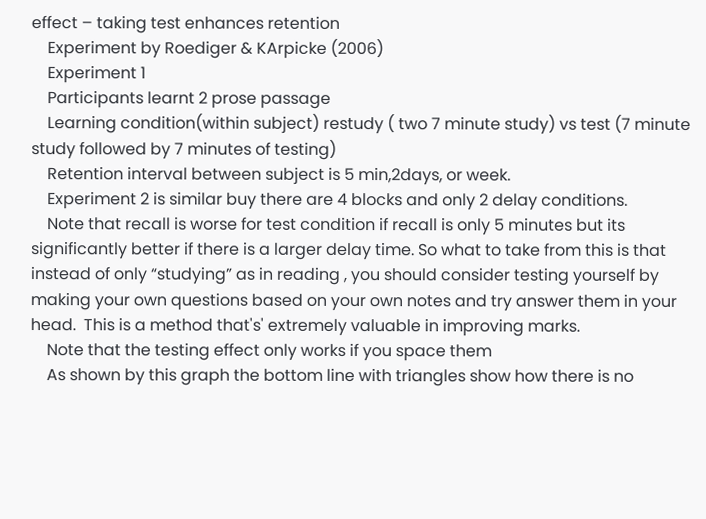effect – taking test enhances retention
    Experiment by Roediger & KArpicke (2006)
    Experiment 1
    Participants learnt 2 prose passage
    Learning condition(within subject) restudy ( two 7 minute study) vs test (7 minute study followed by 7 minutes of testing)
    Retention interval between subject is 5 min,2days, or week.
    Experiment 2 is similar buy there are 4 blocks and only 2 delay conditions.
    Note that recall is worse for test condition if recall is only 5 minutes but its significantly better if there is a larger delay time. So what to take from this is that instead of only “studying” as in reading , you should consider testing yourself by making your own questions based on your own notes and try answer them in your head.  This is a method that's' extremely valuable in improving marks.
    Note that the testing effect only works if you space them
    As shown by this graph the bottom line with triangles show how there is no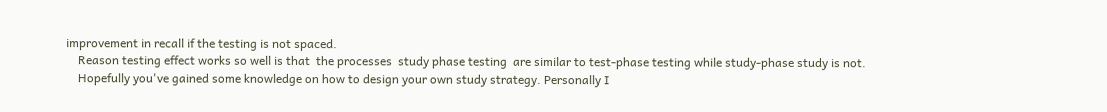improvement in recall if the testing is not spaced.
    Reason testing effect works so well is that  the processes  study phase testing  are similar to test-phase testing while study-phase study is not.
    Hopefully you've gained some knowledge on how to design your own study strategy. Personally I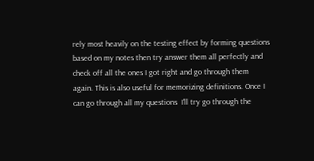rely most heavily on the testing effect by forming questions based on my notes then try answer them all perfectly and check off all the ones I got right and go through them again. This is also useful for memorizing definitions. Once I can go through all my questions  I'll try go through the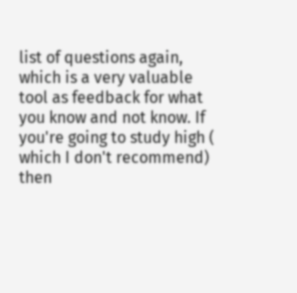list of questions again, which is a very valuable tool as feedback for what you know and not know. If you're going to study high ( which I don't recommend) then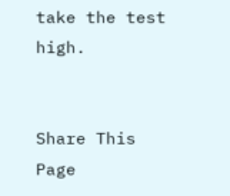take the test high.


Share This Page